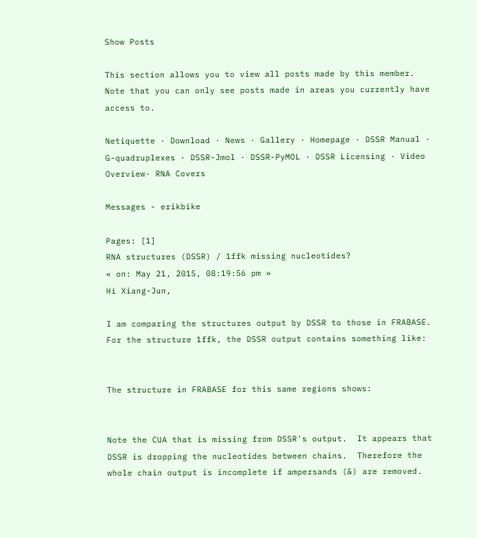Show Posts

This section allows you to view all posts made by this member. Note that you can only see posts made in areas you currently have access to.

Netiquette · Download · News · Gallery · Homepage · DSSR Manual · G-quadruplexes · DSSR-Jmol · DSSR-PyMOL · DSSR Licensing · Video Overview· RNA Covers

Messages - erikbike

Pages: [1]
RNA structures (DSSR) / 1ffk missing nucleotides?
« on: May 21, 2015, 08:19:56 pm »
Hi Xiang-Jun,

I am comparing the structures output by DSSR to those in FRABASE.  For the structure 1ffk, the DSSR output contains something like:


The structure in FRABASE for this same regions shows:


Note the CUA that is missing from DSSR's output.  It appears that DSSR is dropping the nucleotides between chains.  Therefore the whole chain output is incomplete if ampersands (&) are removed.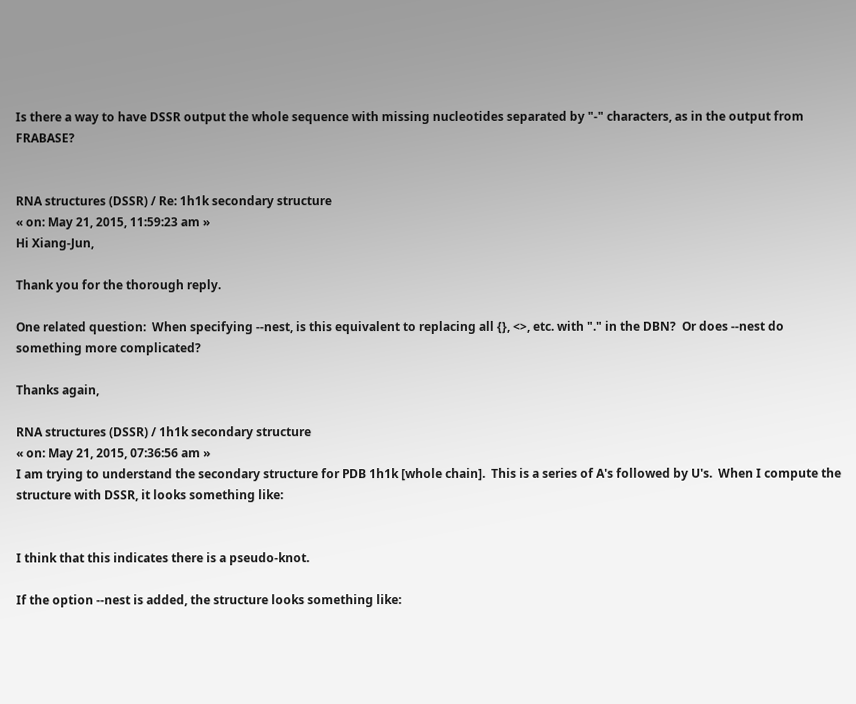Is there a way to have DSSR output the whole sequence with missing nucleotides separated by "-" characters, as in the output from FRABASE?


RNA structures (DSSR) / Re: 1h1k secondary structure
« on: May 21, 2015, 11:59:23 am »
Hi Xiang-Jun,

Thank you for the thorough reply.

One related question:  When specifying --nest, is this equivalent to replacing all {}, <>, etc. with "." in the DBN?  Or does --nest do something more complicated?

Thanks again,

RNA structures (DSSR) / 1h1k secondary structure
« on: May 21, 2015, 07:36:56 am »
I am trying to understand the secondary structure for PDB 1h1k [whole chain].  This is a series of A's followed by U's.  When I compute the structure with DSSR, it looks something like:


I think that this indicates there is a pseudo-knot.

If the option --nest is added, the structure looks something like: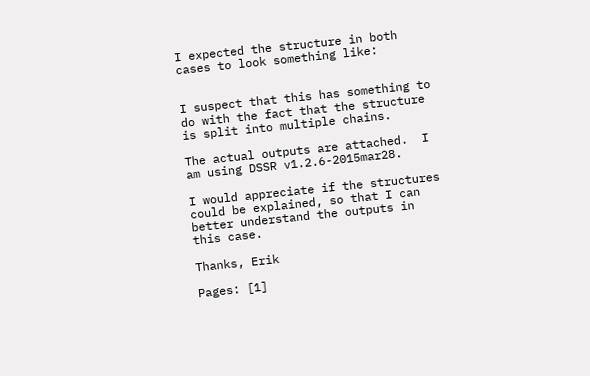I expected the structure in both cases to look something like:


I suspect that this has something to do with the fact that the structure is split into multiple chains.

The actual outputs are attached.  I am using DSSR v1.2.6-2015mar28.

I would appreciate if the structures could be explained, so that I can better understand the outputs in this case.

Thanks, Erik

Pages: [1]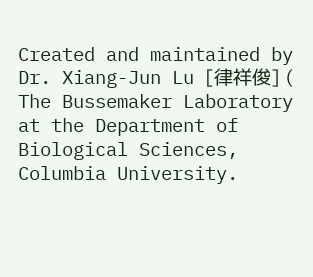Created and maintained by Dr. Xiang-Jun Lu [律祥俊] (
The Bussemaker Laboratory at the Department of Biological Sciences, Columbia University.